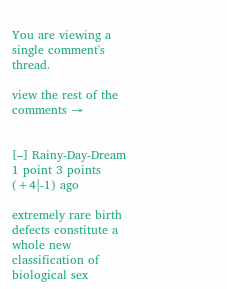You are viewing a single comment's thread.

view the rest of the comments →


[–] Rainy-Day-Dream 1 point 3 points (+4|-1) ago

extremely rare birth defects constitute a whole new classification of biological sex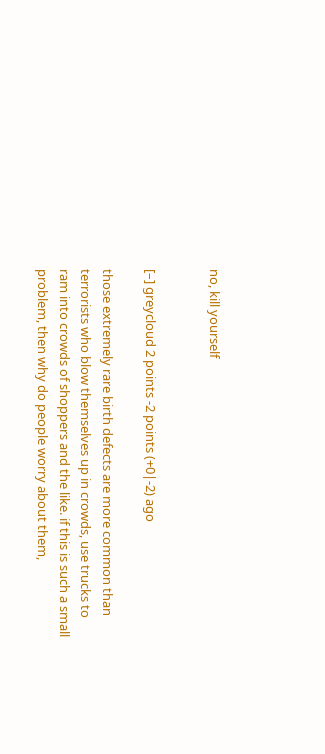no, kill yourself


[–] greycloud 2 points -2 points (+0|-2) ago

those extremely rare birth defects are more common than terrorists who blow themselves up in crowds, use trucks to ram into crowds of shoppers and the like. if this is such a small problem, then why do people worry about them,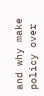and why make policy over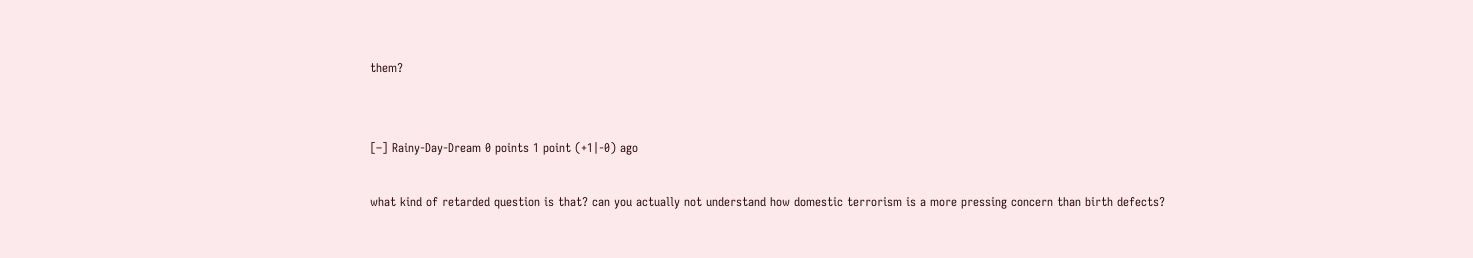them?


[–] Rainy-Day-Dream 0 points 1 point (+1|-0) ago

what kind of retarded question is that? can you actually not understand how domestic terrorism is a more pressing concern than birth defects?